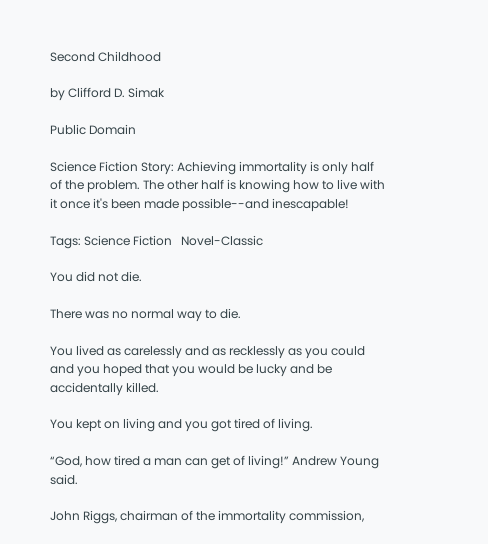Second Childhood

by Clifford D. Simak

Public Domain

Science Fiction Story: Achieving immortality is only half of the problem. The other half is knowing how to live with it once it's been made possible--and inescapable!

Tags: Science Fiction   Novel-Classic

You did not die.

There was no normal way to die.

You lived as carelessly and as recklessly as you could and you hoped that you would be lucky and be accidentally killed.

You kept on living and you got tired of living.

“God, how tired a man can get of living!” Andrew Young said.

John Riggs, chairman of the immortality commission,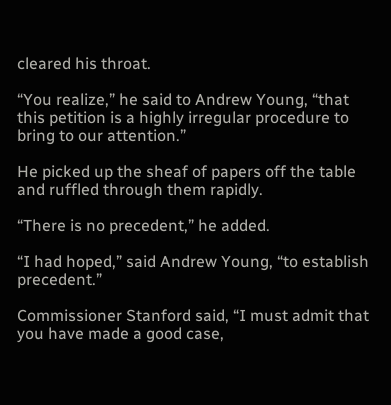cleared his throat.

“You realize,” he said to Andrew Young, “that this petition is a highly irregular procedure to bring to our attention.”

He picked up the sheaf of papers off the table and ruffled through them rapidly.

“There is no precedent,” he added.

“I had hoped,” said Andrew Young, “to establish precedent.”

Commissioner Stanford said, “I must admit that you have made a good case,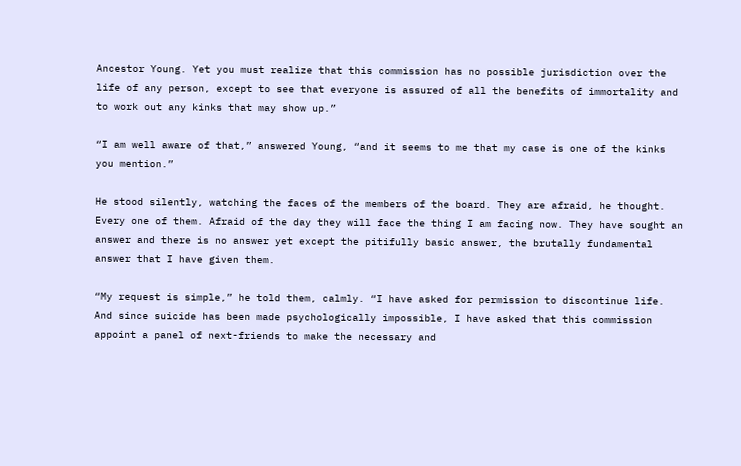Ancestor Young. Yet you must realize that this commission has no possible jurisdiction over the life of any person, except to see that everyone is assured of all the benefits of immortality and to work out any kinks that may show up.”

“I am well aware of that,” answered Young, “and it seems to me that my case is one of the kinks you mention.”

He stood silently, watching the faces of the members of the board. They are afraid, he thought. Every one of them. Afraid of the day they will face the thing I am facing now. They have sought an answer and there is no answer yet except the pitifully basic answer, the brutally fundamental answer that I have given them.

“My request is simple,” he told them, calmly. “I have asked for permission to discontinue life. And since suicide has been made psychologically impossible, I have asked that this commission appoint a panel of next-friends to make the necessary and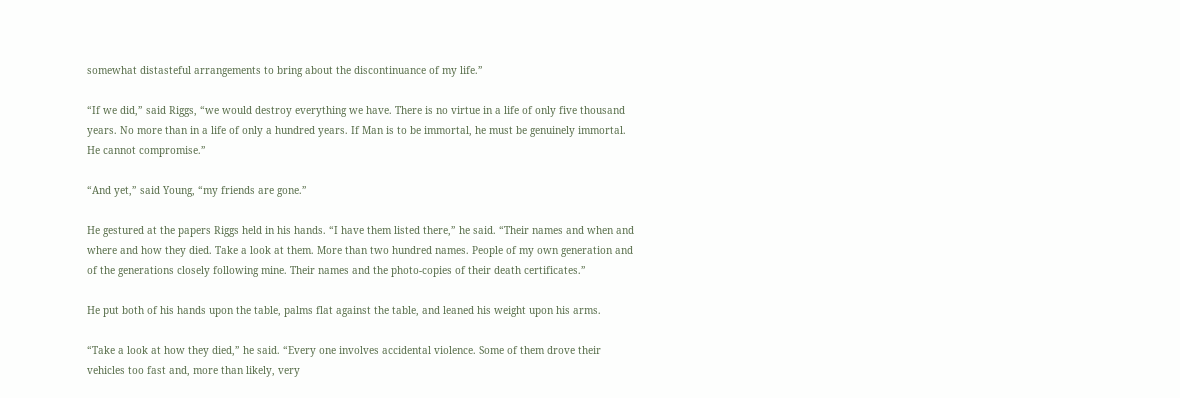somewhat distasteful arrangements to bring about the discontinuance of my life.”

“If we did,” said Riggs, “we would destroy everything we have. There is no virtue in a life of only five thousand years. No more than in a life of only a hundred years. If Man is to be immortal, he must be genuinely immortal. He cannot compromise.”

“And yet,” said Young, “my friends are gone.”

He gestured at the papers Riggs held in his hands. “I have them listed there,” he said. “Their names and when and where and how they died. Take a look at them. More than two hundred names. People of my own generation and of the generations closely following mine. Their names and the photo-copies of their death certificates.”

He put both of his hands upon the table, palms flat against the table, and leaned his weight upon his arms.

“Take a look at how they died,” he said. “Every one involves accidental violence. Some of them drove their vehicles too fast and, more than likely, very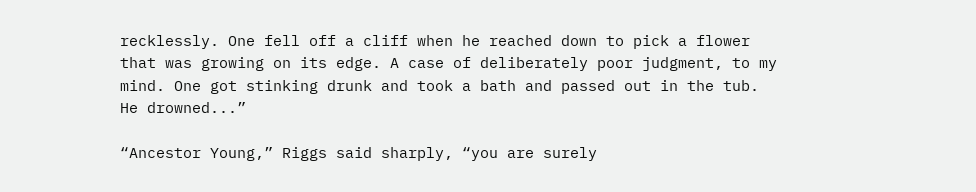recklessly. One fell off a cliff when he reached down to pick a flower that was growing on its edge. A case of deliberately poor judgment, to my mind. One got stinking drunk and took a bath and passed out in the tub. He drowned...”

“Ancestor Young,” Riggs said sharply, “you are surely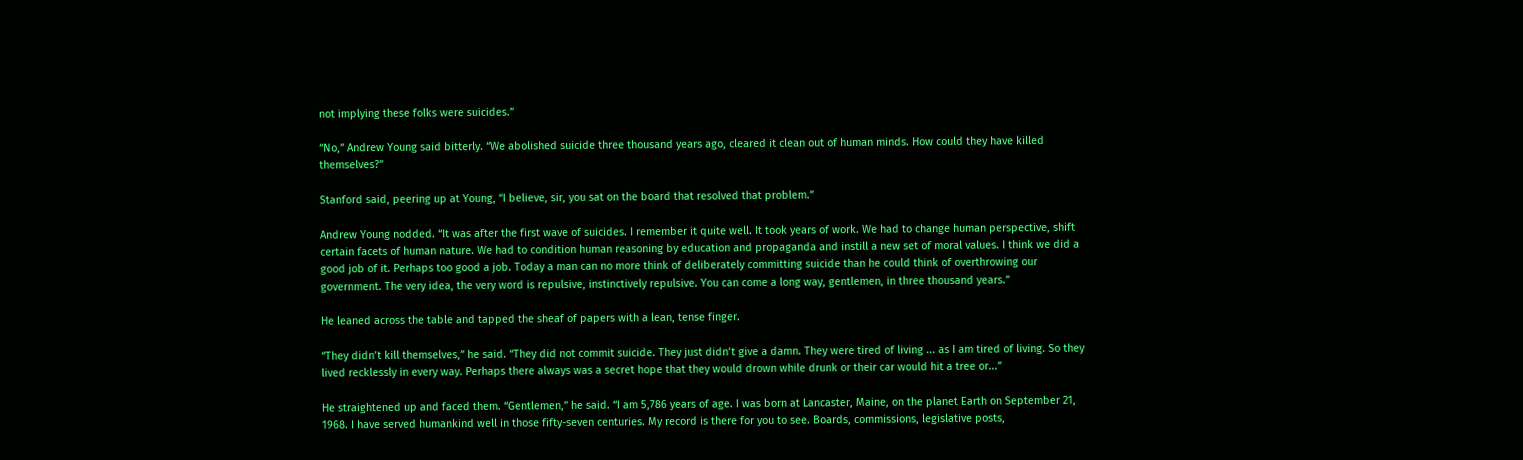not implying these folks were suicides.”

“No,” Andrew Young said bitterly. “We abolished suicide three thousand years ago, cleared it clean out of human minds. How could they have killed themselves?”

Stanford said, peering up at Young, “I believe, sir, you sat on the board that resolved that problem.”

Andrew Young nodded. “It was after the first wave of suicides. I remember it quite well. It took years of work. We had to change human perspective, shift certain facets of human nature. We had to condition human reasoning by education and propaganda and instill a new set of moral values. I think we did a good job of it. Perhaps too good a job. Today a man can no more think of deliberately committing suicide than he could think of overthrowing our government. The very idea, the very word is repulsive, instinctively repulsive. You can come a long way, gentlemen, in three thousand years.”

He leaned across the table and tapped the sheaf of papers with a lean, tense finger.

“They didn’t kill themselves,” he said. “They did not commit suicide. They just didn’t give a damn. They were tired of living ... as I am tired of living. So they lived recklessly in every way. Perhaps there always was a secret hope that they would drown while drunk or their car would hit a tree or...”

He straightened up and faced them. “Gentlemen,” he said. “I am 5,786 years of age. I was born at Lancaster, Maine, on the planet Earth on September 21, 1968. I have served humankind well in those fifty-seven centuries. My record is there for you to see. Boards, commissions, legislative posts,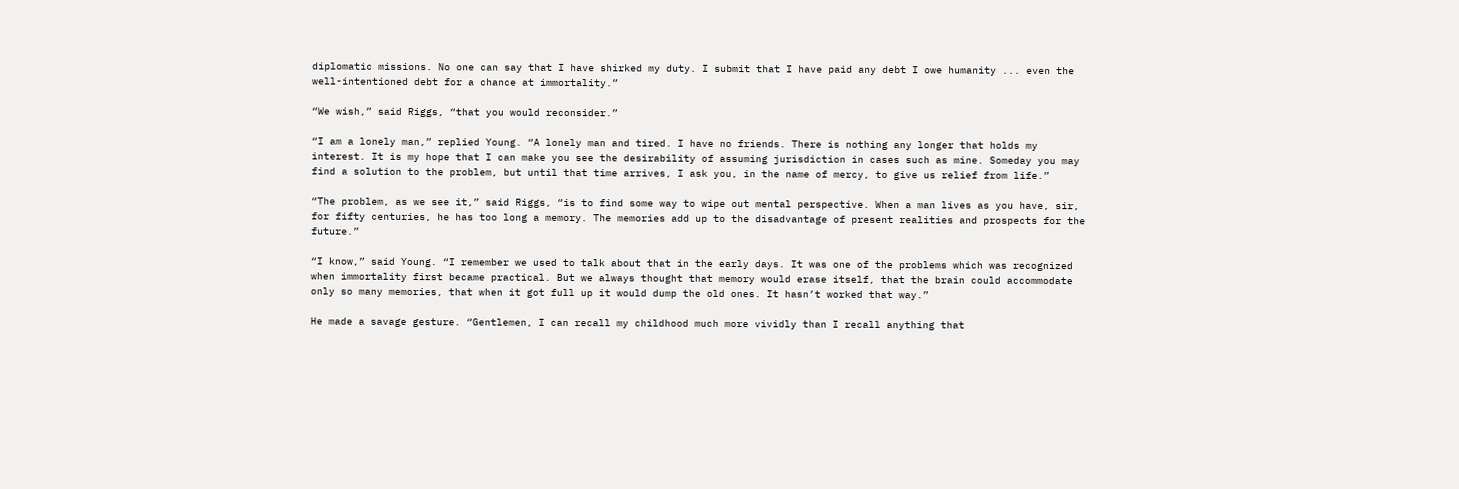diplomatic missions. No one can say that I have shirked my duty. I submit that I have paid any debt I owe humanity ... even the well-intentioned debt for a chance at immortality.”

“We wish,” said Riggs, “that you would reconsider.”

“I am a lonely man,” replied Young. “A lonely man and tired. I have no friends. There is nothing any longer that holds my interest. It is my hope that I can make you see the desirability of assuming jurisdiction in cases such as mine. Someday you may find a solution to the problem, but until that time arrives, I ask you, in the name of mercy, to give us relief from life.”

“The problem, as we see it,” said Riggs, “is to find some way to wipe out mental perspective. When a man lives as you have, sir, for fifty centuries, he has too long a memory. The memories add up to the disadvantage of present realities and prospects for the future.”

“I know,” said Young. “I remember we used to talk about that in the early days. It was one of the problems which was recognized when immortality first became practical. But we always thought that memory would erase itself, that the brain could accommodate only so many memories, that when it got full up it would dump the old ones. It hasn’t worked that way.”

He made a savage gesture. “Gentlemen, I can recall my childhood much more vividly than I recall anything that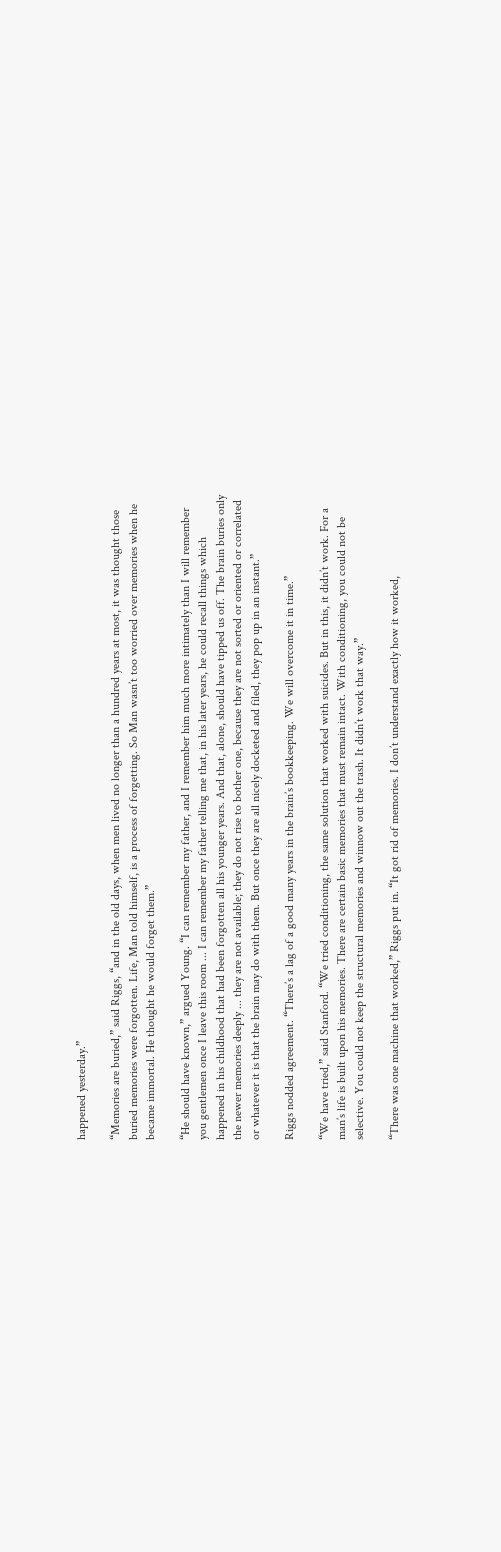happened yesterday.”

“Memories are buried,” said Riggs, “and in the old days, when men lived no longer than a hundred years at most, it was thought those buried memories were forgotten. Life, Man told himself, is a process of forgetting. So Man wasn’t too worried over memories when he became immortal. He thought he would forget them.”

“He should have known,” argued Young. “I can remember my father, and I remember him much more intimately than I will remember you gentlemen once I leave this room ... I can remember my father telling me that, in his later years, he could recall things which happened in his childhood that had been forgotten all his younger years. And that, alone, should have tipped us off. The brain buries only the newer memories deeply ... they are not available; they do not rise to bother one, because they are not sorted or oriented or correlated or whatever it is that the brain may do with them. But once they are all nicely docketed and filed, they pop up in an instant.”

Riggs nodded agreement. “There’s a lag of a good many years in the brain’s bookkeeping. We will overcome it in time.”

“We have tried,” said Stanford. “We tried conditioning, the same solution that worked with suicides. But in this, it didn’t work. For a man’s life is built upon his memories. There are certain basic memories that must remain intact. With conditioning, you could not be selective. You could not keep the structural memories and winnow out the trash. It didn’t work that way.”

“There was one machine that worked,” Riggs put in. “It got rid of memories. I don’t understand exactly how it worked,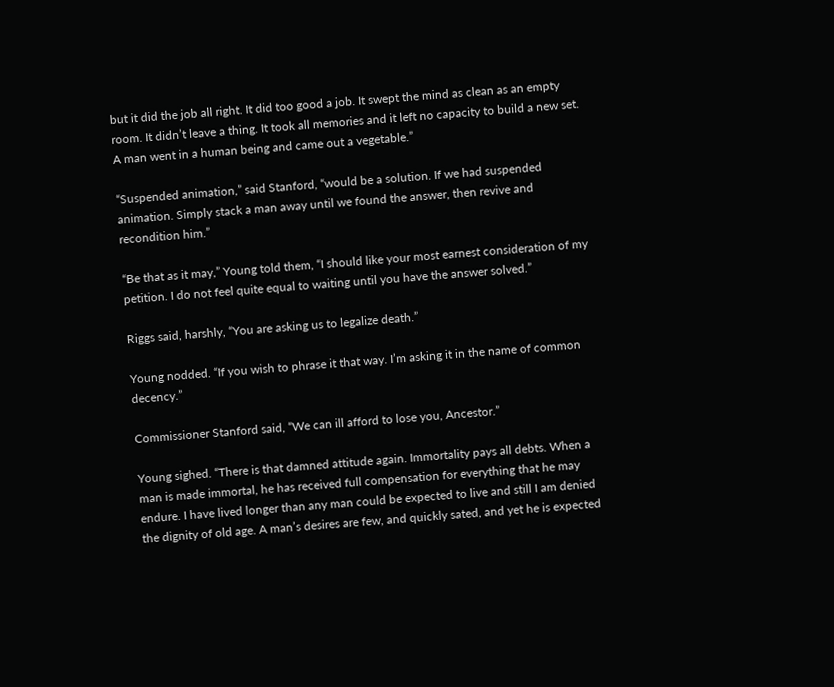but it did the job all right. It did too good a job. It swept the mind as clean as an empty room. It didn’t leave a thing. It took all memories and it left no capacity to build a new set. A man went in a human being and came out a vegetable.”

“Suspended animation,” said Stanford, “would be a solution. If we had suspended animation. Simply stack a man away until we found the answer, then revive and recondition him.”

“Be that as it may,” Young told them, “I should like your most earnest consideration of my petition. I do not feel quite equal to waiting until you have the answer solved.”

Riggs said, harshly, “You are asking us to legalize death.”

Young nodded. “If you wish to phrase it that way. I’m asking it in the name of common decency.”

Commissioner Stanford said, “We can ill afford to lose you, Ancestor.”

Young sighed. “There is that damned attitude again. Immortality pays all debts. When a man is made immortal, he has received full compensation for everything that he may endure. I have lived longer than any man could be expected to live and still I am denied the dignity of old age. A man’s desires are few, and quickly sated, and yet he is expected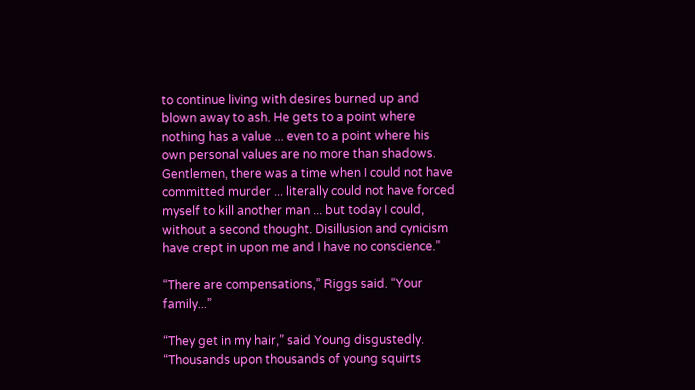to continue living with desires burned up and blown away to ash. He gets to a point where nothing has a value ... even to a point where his own personal values are no more than shadows. Gentlemen, there was a time when I could not have committed murder ... literally could not have forced myself to kill another man ... but today I could, without a second thought. Disillusion and cynicism have crept in upon me and I have no conscience.”

“There are compensations,” Riggs said. “Your family...”

“They get in my hair,” said Young disgustedly. “Thousands upon thousands of young squirts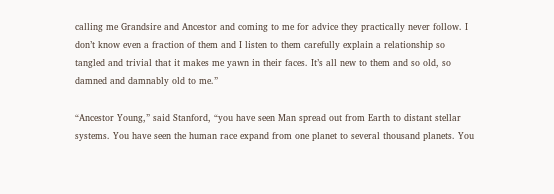calling me Grandsire and Ancestor and coming to me for advice they practically never follow. I don’t know even a fraction of them and I listen to them carefully explain a relationship so tangled and trivial that it makes me yawn in their faces. It’s all new to them and so old, so damned and damnably old to me.”

“Ancestor Young,” said Stanford, “you have seen Man spread out from Earth to distant stellar systems. You have seen the human race expand from one planet to several thousand planets. You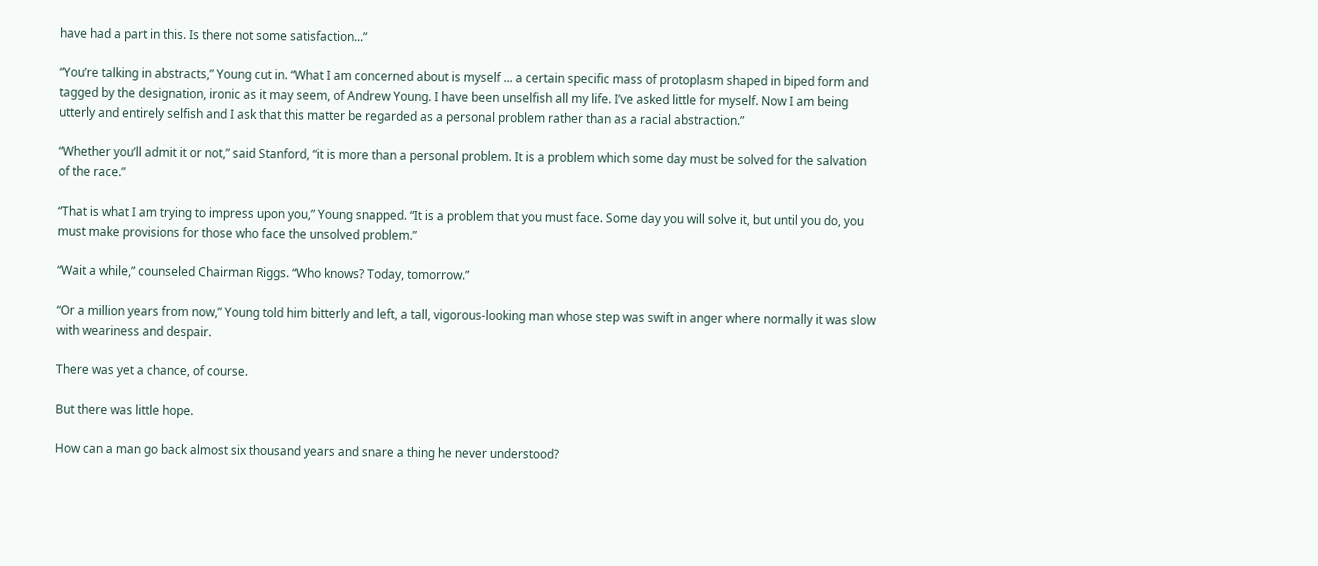have had a part in this. Is there not some satisfaction...”

“You’re talking in abstracts,” Young cut in. “What I am concerned about is myself ... a certain specific mass of protoplasm shaped in biped form and tagged by the designation, ironic as it may seem, of Andrew Young. I have been unselfish all my life. I’ve asked little for myself. Now I am being utterly and entirely selfish and I ask that this matter be regarded as a personal problem rather than as a racial abstraction.”

“Whether you’ll admit it or not,” said Stanford, “it is more than a personal problem. It is a problem which some day must be solved for the salvation of the race.”

“That is what I am trying to impress upon you,” Young snapped. “It is a problem that you must face. Some day you will solve it, but until you do, you must make provisions for those who face the unsolved problem.”

“Wait a while,” counseled Chairman Riggs. “Who knows? Today, tomorrow.”

“Or a million years from now,” Young told him bitterly and left, a tall, vigorous-looking man whose step was swift in anger where normally it was slow with weariness and despair.

There was yet a chance, of course.

But there was little hope.

How can a man go back almost six thousand years and snare a thing he never understood?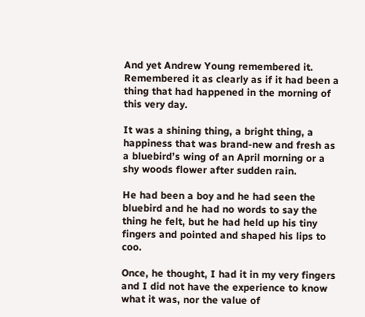And yet Andrew Young remembered it. Remembered it as clearly as if it had been a thing that had happened in the morning of this very day.

It was a shining thing, a bright thing, a happiness that was brand-new and fresh as a bluebird’s wing of an April morning or a shy woods flower after sudden rain.

He had been a boy and he had seen the bluebird and he had no words to say the thing he felt, but he had held up his tiny fingers and pointed and shaped his lips to coo.

Once, he thought, I had it in my very fingers and I did not have the experience to know what it was, nor the value of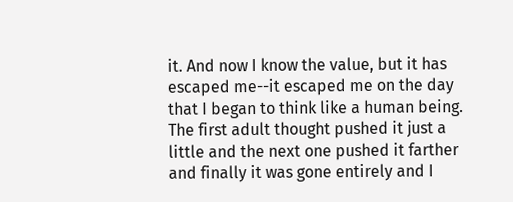it. And now I know the value, but it has escaped me--it escaped me on the day that I began to think like a human being. The first adult thought pushed it just a little and the next one pushed it farther and finally it was gone entirely and I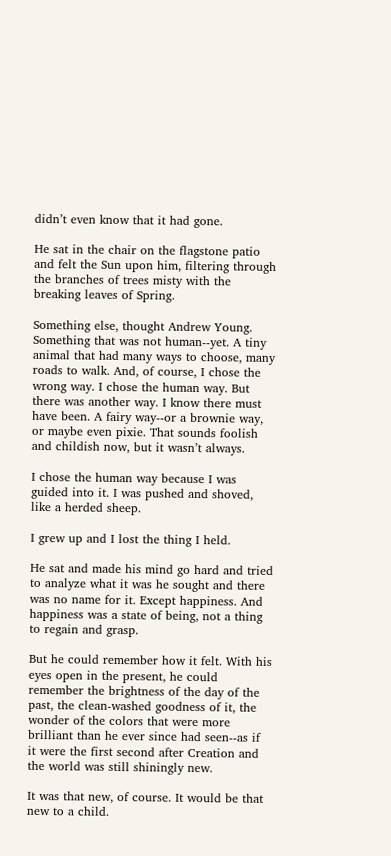didn’t even know that it had gone.

He sat in the chair on the flagstone patio and felt the Sun upon him, filtering through the branches of trees misty with the breaking leaves of Spring.

Something else, thought Andrew Young. Something that was not human--yet. A tiny animal that had many ways to choose, many roads to walk. And, of course, I chose the wrong way. I chose the human way. But there was another way. I know there must have been. A fairy way--or a brownie way, or maybe even pixie. That sounds foolish and childish now, but it wasn’t always.

I chose the human way because I was guided into it. I was pushed and shoved, like a herded sheep.

I grew up and I lost the thing I held.

He sat and made his mind go hard and tried to analyze what it was he sought and there was no name for it. Except happiness. And happiness was a state of being, not a thing to regain and grasp.

But he could remember how it felt. With his eyes open in the present, he could remember the brightness of the day of the past, the clean-washed goodness of it, the wonder of the colors that were more brilliant than he ever since had seen--as if it were the first second after Creation and the world was still shiningly new.

It was that new, of course. It would be that new to a child.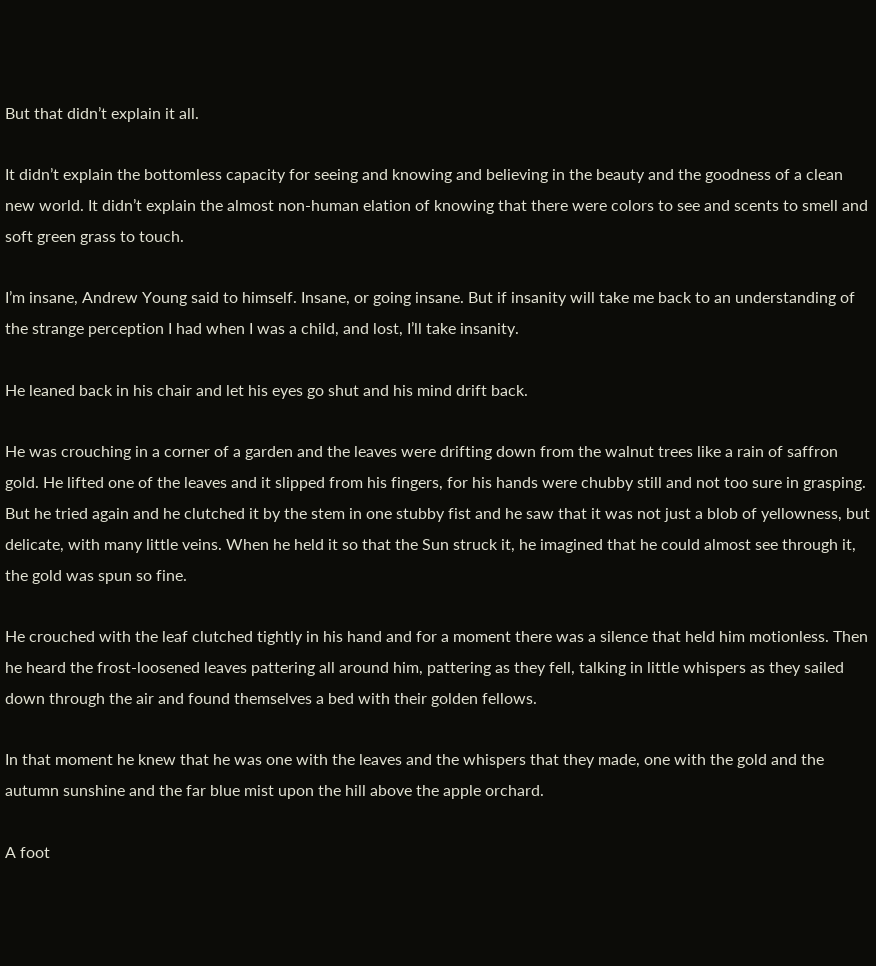But that didn’t explain it all.

It didn’t explain the bottomless capacity for seeing and knowing and believing in the beauty and the goodness of a clean new world. It didn’t explain the almost non-human elation of knowing that there were colors to see and scents to smell and soft green grass to touch.

I’m insane, Andrew Young said to himself. Insane, or going insane. But if insanity will take me back to an understanding of the strange perception I had when I was a child, and lost, I’ll take insanity.

He leaned back in his chair and let his eyes go shut and his mind drift back.

He was crouching in a corner of a garden and the leaves were drifting down from the walnut trees like a rain of saffron gold. He lifted one of the leaves and it slipped from his fingers, for his hands were chubby still and not too sure in grasping. But he tried again and he clutched it by the stem in one stubby fist and he saw that it was not just a blob of yellowness, but delicate, with many little veins. When he held it so that the Sun struck it, he imagined that he could almost see through it, the gold was spun so fine.

He crouched with the leaf clutched tightly in his hand and for a moment there was a silence that held him motionless. Then he heard the frost-loosened leaves pattering all around him, pattering as they fell, talking in little whispers as they sailed down through the air and found themselves a bed with their golden fellows.

In that moment he knew that he was one with the leaves and the whispers that they made, one with the gold and the autumn sunshine and the far blue mist upon the hill above the apple orchard.

A foot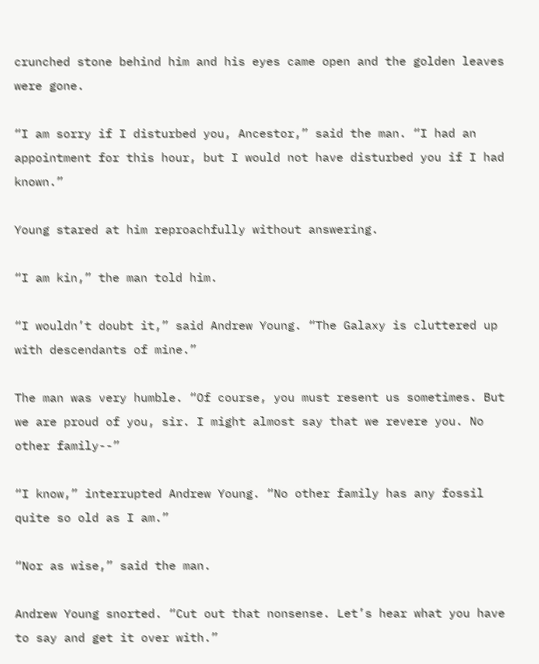crunched stone behind him and his eyes came open and the golden leaves were gone.

“I am sorry if I disturbed you, Ancestor,” said the man. “I had an appointment for this hour, but I would not have disturbed you if I had known.”

Young stared at him reproachfully without answering.

“I am kin,” the man told him.

“I wouldn’t doubt it,” said Andrew Young. “The Galaxy is cluttered up with descendants of mine.”

The man was very humble. “Of course, you must resent us sometimes. But we are proud of you, sir. I might almost say that we revere you. No other family--”

“I know,” interrupted Andrew Young. “No other family has any fossil quite so old as I am.”

“Nor as wise,” said the man.

Andrew Young snorted. “Cut out that nonsense. Let’s hear what you have to say and get it over with.”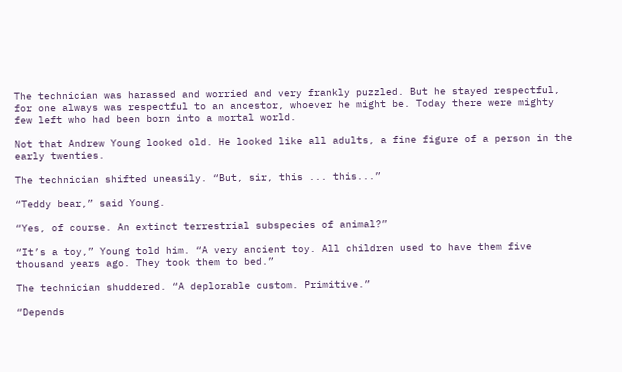The technician was harassed and worried and very frankly puzzled. But he stayed respectful, for one always was respectful to an ancestor, whoever he might be. Today there were mighty few left who had been born into a mortal world.

Not that Andrew Young looked old. He looked like all adults, a fine figure of a person in the early twenties.

The technician shifted uneasily. “But, sir, this ... this...”

“Teddy bear,” said Young.

“Yes, of course. An extinct terrestrial subspecies of animal?”

“It’s a toy,” Young told him. “A very ancient toy. All children used to have them five thousand years ago. They took them to bed.”

The technician shuddered. “A deplorable custom. Primitive.”

“Depends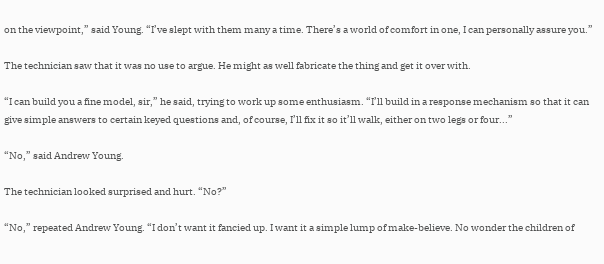on the viewpoint,” said Young. “I’ve slept with them many a time. There’s a world of comfort in one, I can personally assure you.”

The technician saw that it was no use to argue. He might as well fabricate the thing and get it over with.

“I can build you a fine model, sir,” he said, trying to work up some enthusiasm. “I’ll build in a response mechanism so that it can give simple answers to certain keyed questions and, of course, I’ll fix it so it’ll walk, either on two legs or four...”

“No,” said Andrew Young.

The technician looked surprised and hurt. “No?”

“No,” repeated Andrew Young. “I don’t want it fancied up. I want it a simple lump of make-believe. No wonder the children of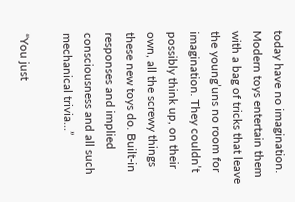today have no imagination. Modern toys entertain them with a bag of tricks that leave the young’uns no room for imagination. They couldn’t possibly think up, on their own, all the screwy things these new toys do. Built-in responses and implied consciousness and all such mechanical trivia...”

“You just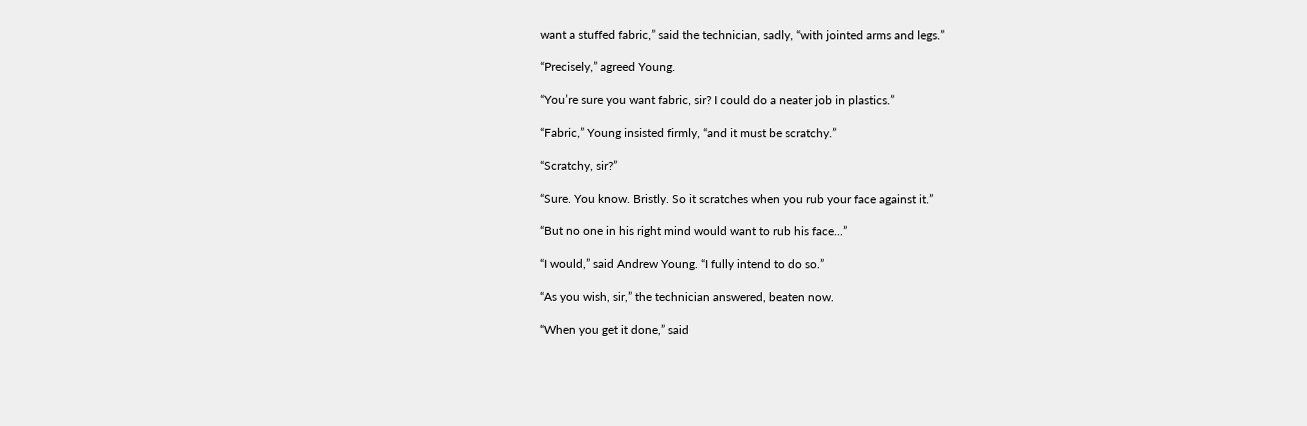want a stuffed fabric,” said the technician, sadly, “with jointed arms and legs.”

“Precisely,” agreed Young.

“You’re sure you want fabric, sir? I could do a neater job in plastics.”

“Fabric,” Young insisted firmly, “and it must be scratchy.”

“Scratchy, sir?”

“Sure. You know. Bristly. So it scratches when you rub your face against it.”

“But no one in his right mind would want to rub his face...”

“I would,” said Andrew Young. “I fully intend to do so.”

“As you wish, sir,” the technician answered, beaten now.

“When you get it done,” said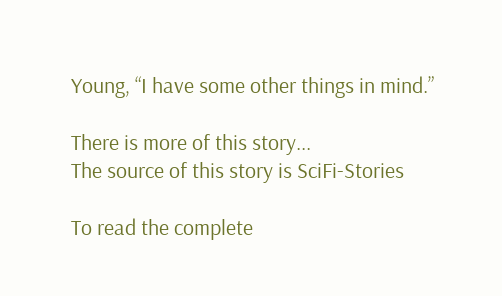Young, “I have some other things in mind.”

There is more of this story...
The source of this story is SciFi-Stories

To read the complete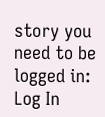story you need to be logged in:
Log In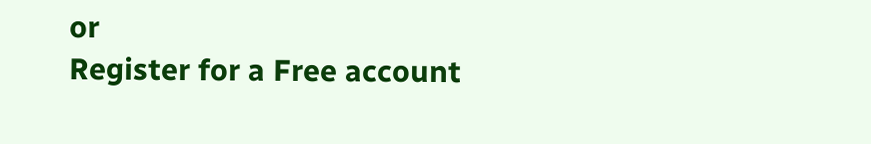or
Register for a Free account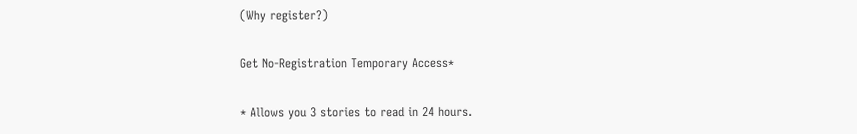(Why register?)

Get No-Registration Temporary Access*

* Allows you 3 stories to read in 24 hours.